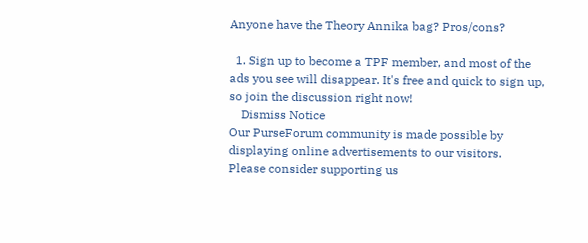Anyone have the Theory Annika bag? Pros/cons?

  1. Sign up to become a TPF member, and most of the ads you see will disappear. It's free and quick to sign up, so join the discussion right now!
    Dismiss Notice
Our PurseForum community is made possible by displaying online advertisements to our visitors.
Please consider supporting us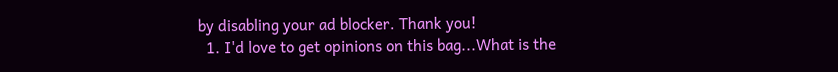by disabling your ad blocker. Thank you!
  1. I'd love to get opinions on this bag...What is the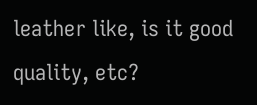leather like, is it good quality, etc?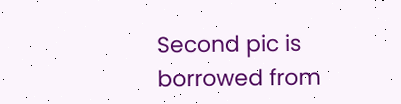Second pic is borrowed from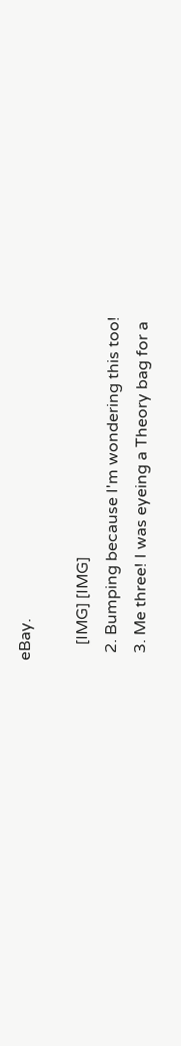eBay.

    [IMG] [IMG]
  2. Bumping because I'm wondering this too!
  3. Me three! I was eyeing a Theory bag for a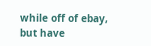while off of ebay, but have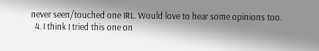never seen/touched one IRL. Would love to hear some opinions too.
  4. I think I tried this one on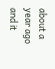about a year ago and it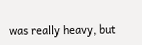was really heavy, but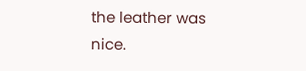the leather was nice.